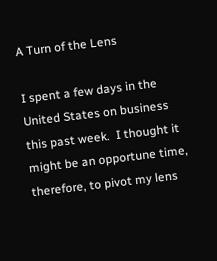A Turn of the Lens

I spent a few days in the United States on business this past week.  I thought it might be an opportune time, therefore, to pivot my lens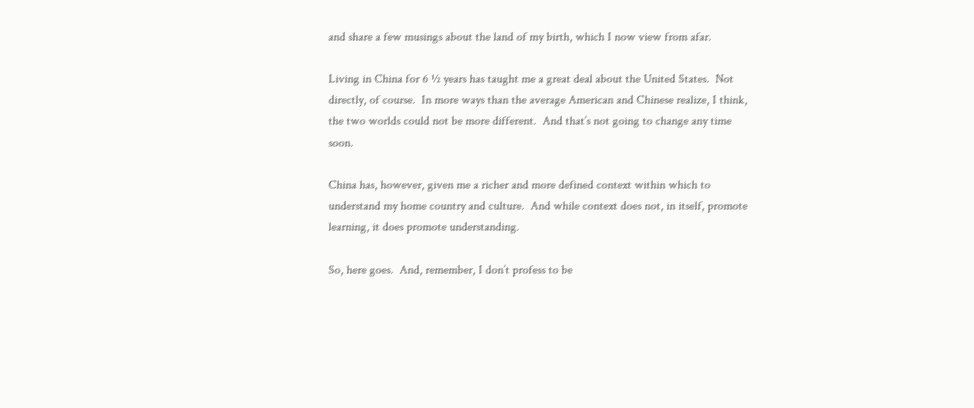and share a few musings about the land of my birth, which I now view from afar.

Living in China for 6 ½ years has taught me a great deal about the United States.  Not directly, of course.  In more ways than the average American and Chinese realize, I think, the two worlds could not be more different.  And that’s not going to change any time soon.

China has, however, given me a richer and more defined context within which to understand my home country and culture.  And while context does not, in itself, promote learning, it does promote understanding.

So, here goes.  And, remember, I don’t profess to be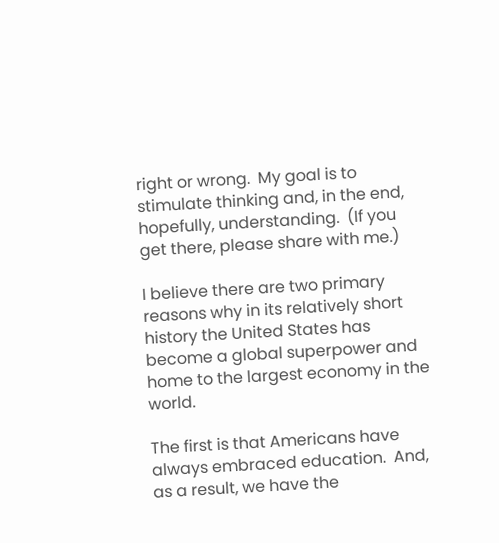right or wrong.  My goal is to stimulate thinking and, in the end, hopefully, understanding.  (If you get there, please share with me.)

I believe there are two primary reasons why in its relatively short history the United States has become a global superpower and home to the largest economy in the world.

The first is that Americans have always embraced education.  And, as a result, we have the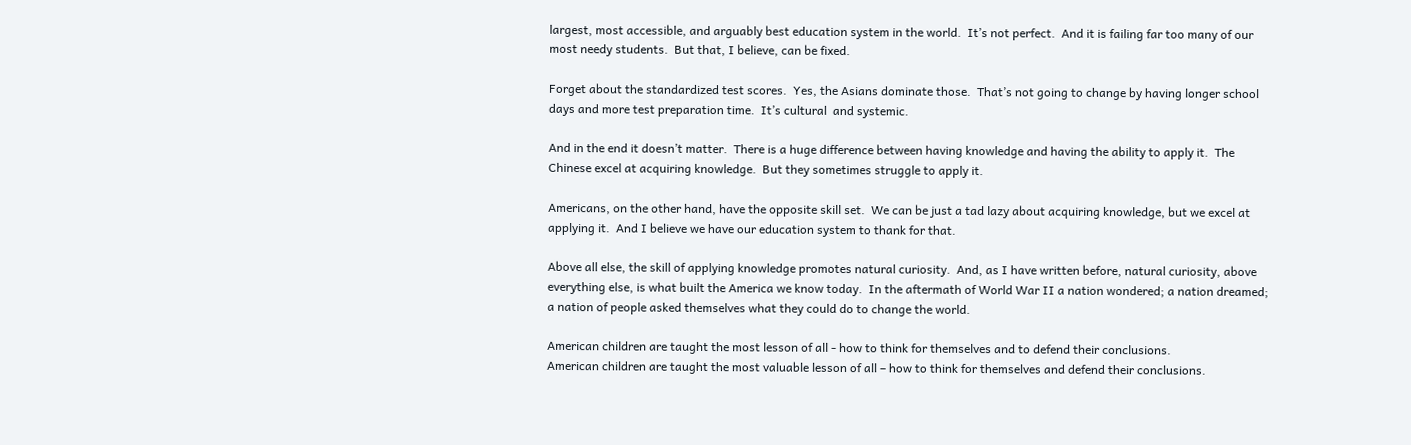largest, most accessible, and arguably best education system in the world.  It’s not perfect.  And it is failing far too many of our most needy students.  But that, I believe, can be fixed.

Forget about the standardized test scores.  Yes, the Asians dominate those.  That’s not going to change by having longer school days and more test preparation time.  It’s cultural  and systemic.

And in the end it doesn’t matter.  There is a huge difference between having knowledge and having the ability to apply it.  The Chinese excel at acquiring knowledge.  But they sometimes struggle to apply it.

Americans, on the other hand, have the opposite skill set.  We can be just a tad lazy about acquiring knowledge, but we excel at applying it.  And I believe we have our education system to thank for that.

Above all else, the skill of applying knowledge promotes natural curiosity.  And, as I have written before, natural curiosity, above everything else, is what built the America we know today.  In the aftermath of World War II a nation wondered; a nation dreamed; a nation of people asked themselves what they could do to change the world.

American children are taught the most lesson of all - how to think for themselves and to defend their conclusions.
American children are taught the most valuable lesson of all – how to think for themselves and defend their conclusions.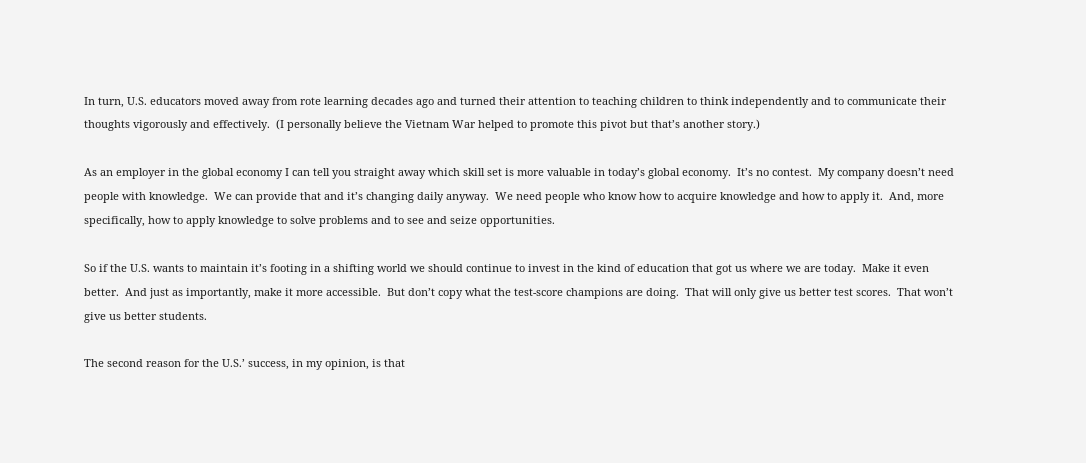In turn, U.S. educators moved away from rote learning decades ago and turned their attention to teaching children to think independently and to communicate their thoughts vigorously and effectively.  (I personally believe the Vietnam War helped to promote this pivot but that’s another story.)

As an employer in the global economy I can tell you straight away which skill set is more valuable in today’s global economy.  It’s no contest.  My company doesn’t need people with knowledge.  We can provide that and it’s changing daily anyway.  We need people who know how to acquire knowledge and how to apply it.  And, more specifically, how to apply knowledge to solve problems and to see and seize opportunities.

So if the U.S. wants to maintain it’s footing in a shifting world we should continue to invest in the kind of education that got us where we are today.  Make it even better.  And just as importantly, make it more accessible.  But don’t copy what the test-score champions are doing.  That will only give us better test scores.  That won’t give us better students.

The second reason for the U.S.’ success, in my opinion, is that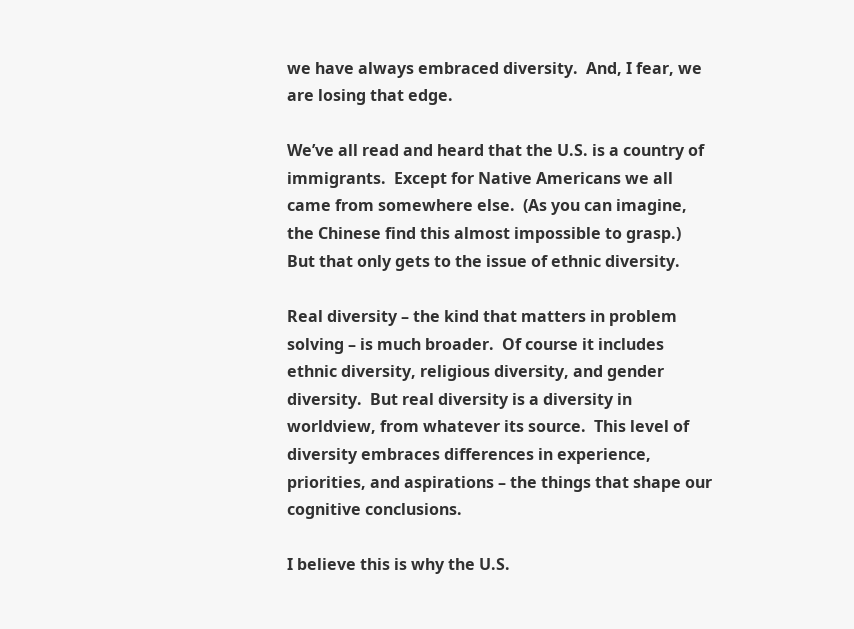we have always embraced diversity.  And, I fear, we are losing that edge.

We’ve all read and heard that the U.S. is a country of immigrants.  Except for Native Americans we all came from somewhere else.  (As you can imagine, the Chinese find this almost impossible to grasp.)  But that only gets to the issue of ethnic diversity.

Real diversity – the kind that matters in problem solving – is much broader.  Of course it includes ethnic diversity, religious diversity, and gender diversity.  But real diversity is a diversity in worldview, from whatever its source.  This level of diversity embraces differences in experience, priorities, and aspirations – the things that shape our cognitive conclusions.

I believe this is why the U.S.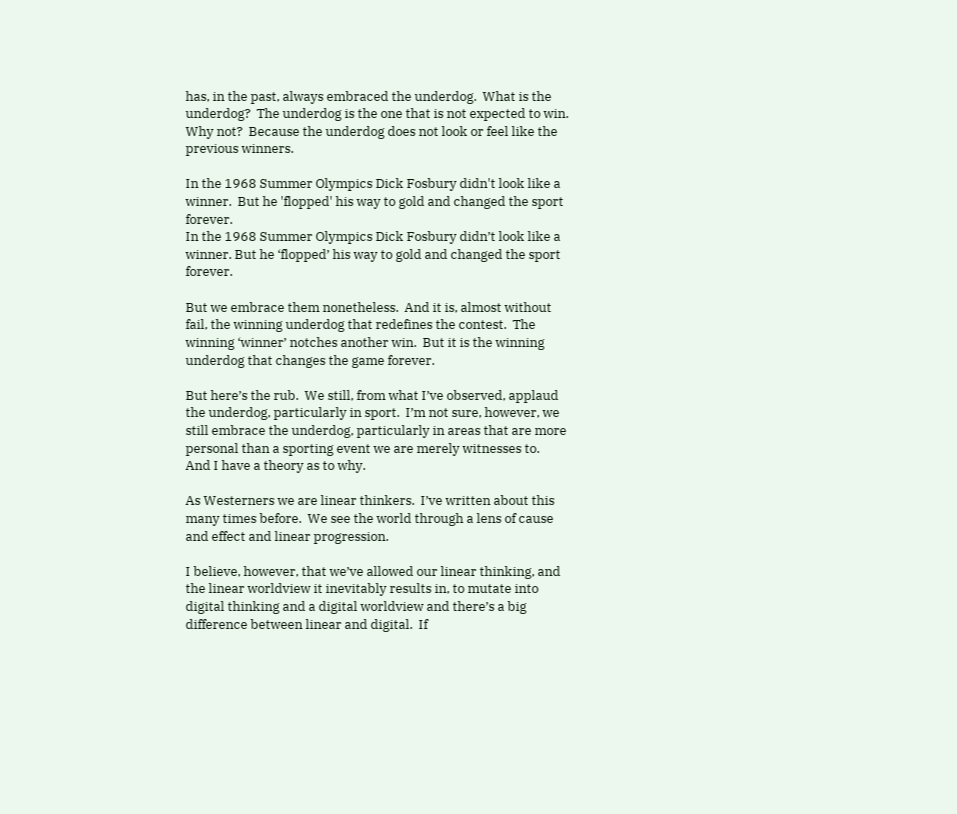has, in the past, always embraced the underdog.  What is the underdog?  The underdog is the one that is not expected to win.  Why not?  Because the underdog does not look or feel like the previous winners.

In the 1968 Summer Olympics Dick Fosbury didn't look like a winner.  But he 'flopped' his way to gold and changed the sport forever.
In the 1968 Summer Olympics Dick Fosbury didn’t look like a winner. But he ‘flopped’ his way to gold and changed the sport forever.

But we embrace them nonetheless.  And it is, almost without fail, the winning underdog that redefines the contest.  The winning ‘winner’ notches another win.  But it is the winning underdog that changes the game forever.

But here’s the rub.  We still, from what I’ve observed, applaud the underdog, particularly in sport.  I’m not sure, however, we still embrace the underdog, particularly in areas that are more personal than a sporting event we are merely witnesses to.  And I have a theory as to why.

As Westerners we are linear thinkers.  I’ve written about this many times before.  We see the world through a lens of cause and effect and linear progression.

I believe, however, that we’ve allowed our linear thinking, and the linear worldview it inevitably results in, to mutate into digital thinking and a digital worldview and there’s a big difference between linear and digital.  If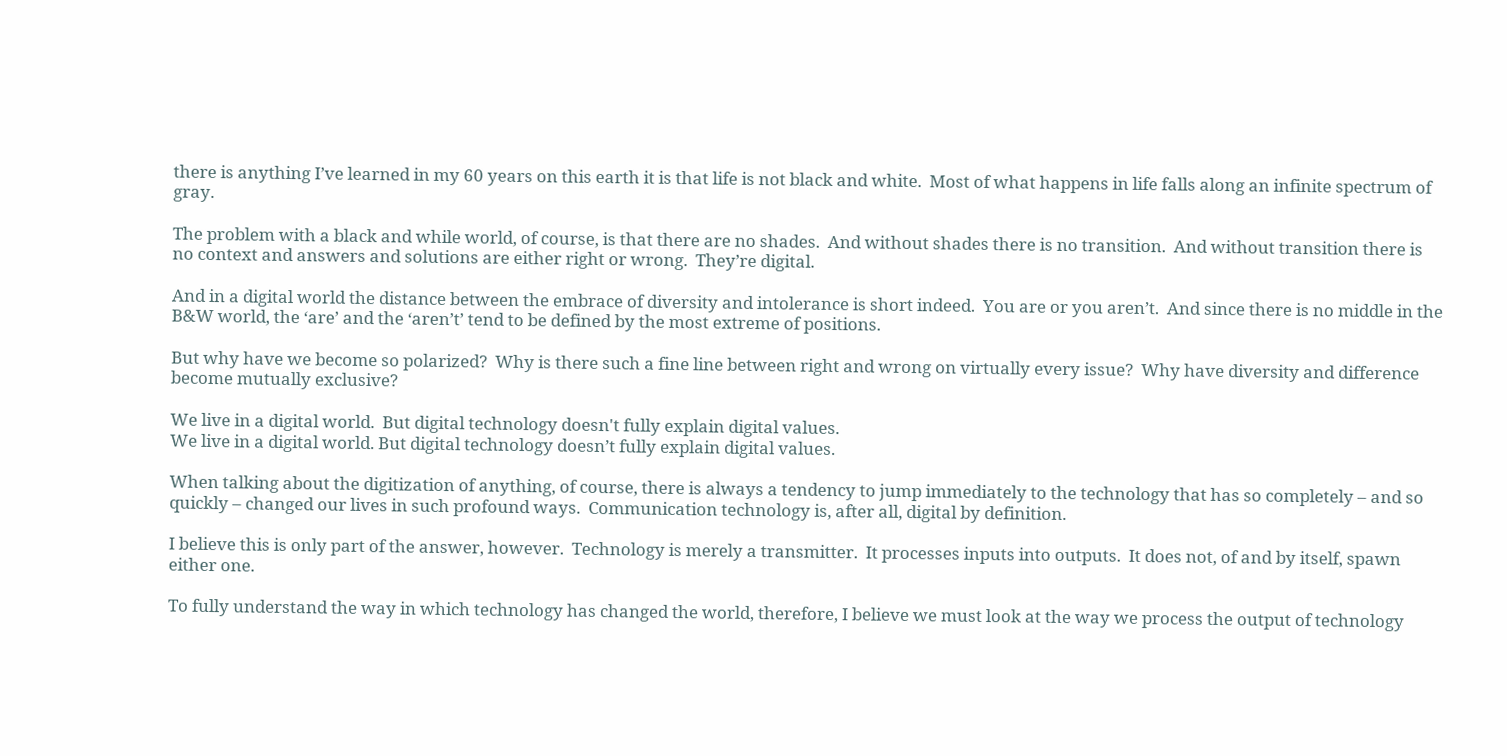there is anything I’ve learned in my 60 years on this earth it is that life is not black and white.  Most of what happens in life falls along an infinite spectrum of gray.

The problem with a black and while world, of course, is that there are no shades.  And without shades there is no transition.  And without transition there is no context and answers and solutions are either right or wrong.  They’re digital.

And in a digital world the distance between the embrace of diversity and intolerance is short indeed.  You are or you aren’t.  And since there is no middle in the B&W world, the ‘are’ and the ‘aren’t’ tend to be defined by the most extreme of positions.

But why have we become so polarized?  Why is there such a fine line between right and wrong on virtually every issue?  Why have diversity and difference become mutually exclusive?

We live in a digital world.  But digital technology doesn't fully explain digital values.
We live in a digital world. But digital technology doesn’t fully explain digital values.

When talking about the digitization of anything, of course, there is always a tendency to jump immediately to the technology that has so completely – and so quickly – changed our lives in such profound ways.  Communication technology is, after all, digital by definition.

I believe this is only part of the answer, however.  Technology is merely a transmitter.  It processes inputs into outputs.  It does not, of and by itself, spawn either one.

To fully understand the way in which technology has changed the world, therefore, I believe we must look at the way we process the output of technology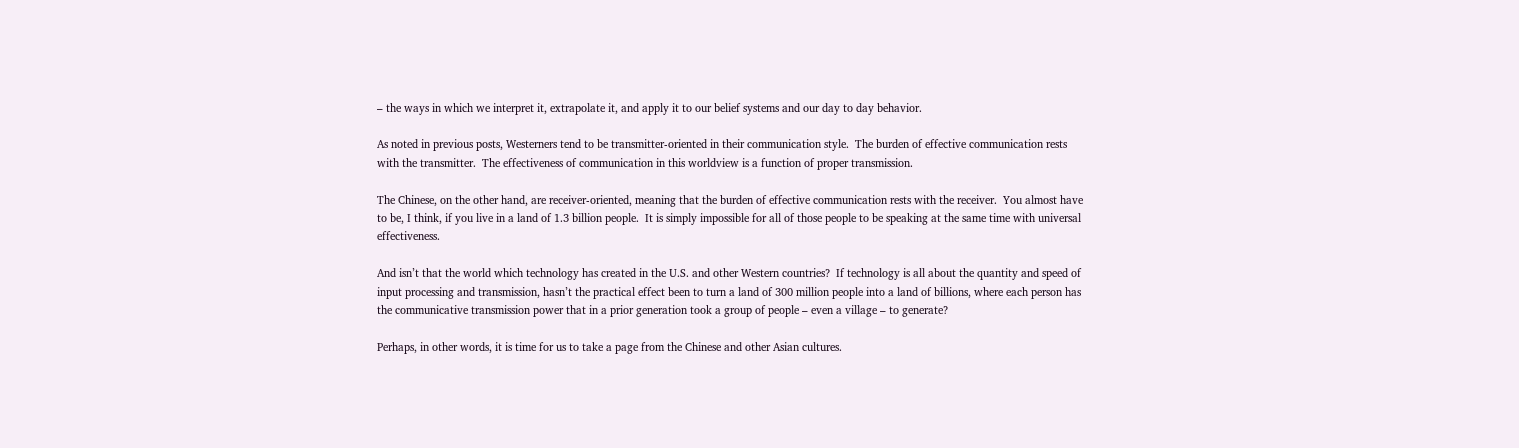– the ways in which we interpret it, extrapolate it, and apply it to our belief systems and our day to day behavior.

As noted in previous posts, Westerners tend to be transmitter-oriented in their communication style.  The burden of effective communication rests with the transmitter.  The effectiveness of communication in this worldview is a function of proper transmission.

The Chinese, on the other hand, are receiver-oriented, meaning that the burden of effective communication rests with the receiver.  You almost have to be, I think, if you live in a land of 1.3 billion people.  It is simply impossible for all of those people to be speaking at the same time with universal effectiveness.

And isn’t that the world which technology has created in the U.S. and other Western countries?  If technology is all about the quantity and speed of input processing and transmission, hasn’t the practical effect been to turn a land of 300 million people into a land of billions, where each person has the communicative transmission power that in a prior generation took a group of people – even a village – to generate?

Perhaps, in other words, it is time for us to take a page from the Chinese and other Asian cultures.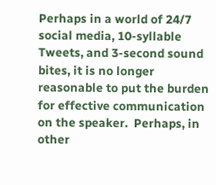Perhaps in a world of 24/7 social media, 10-syllable Tweets, and 3-second sound bites, it is no longer reasonable to put the burden for effective communication on the speaker.  Perhaps, in other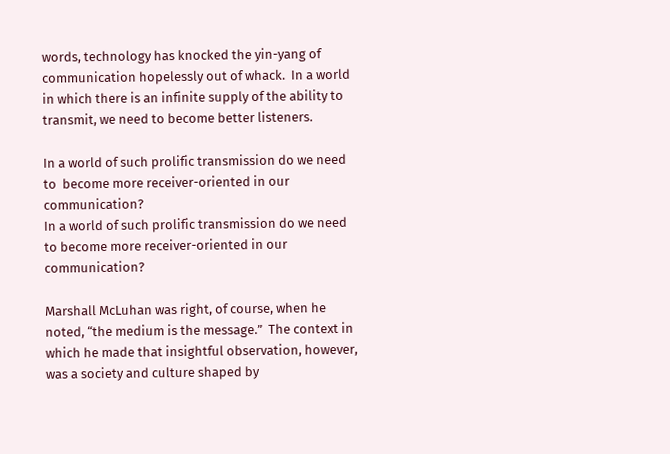words, technology has knocked the yin-yang of communication hopelessly out of whack.  In a world in which there is an infinite supply of the ability to transmit, we need to become better listeners.

In a world of such prolific transmission do we need to  become more receiver-oriented in our communication?
In a world of such prolific transmission do we need to become more receiver-oriented in our communication?

Marshall McLuhan was right, of course, when he noted, “the medium is the message.”  The context in which he made that insightful observation, however, was a society and culture shaped by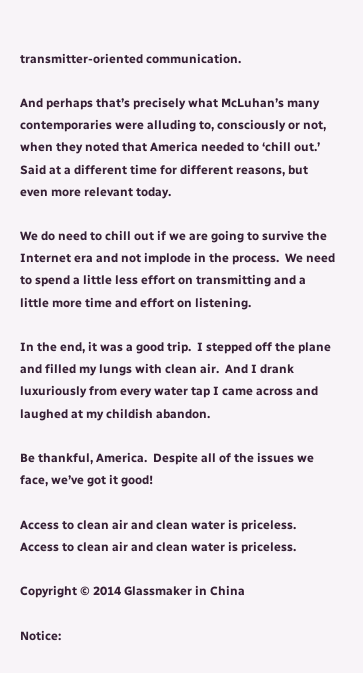transmitter-oriented communication.

And perhaps that’s precisely what McLuhan’s many contemporaries were alluding to, consciously or not, when they noted that America needed to ‘chill out.’  Said at a different time for different reasons, but even more relevant today.

We do need to chill out if we are going to survive the Internet era and not implode in the process.  We need to spend a little less effort on transmitting and a little more time and effort on listening.

In the end, it was a good trip.  I stepped off the plane and filled my lungs with clean air.  And I drank luxuriously from every water tap I came across and laughed at my childish abandon.

Be thankful, America.  Despite all of the issues we face, we’ve got it good!

Access to clean air and clean water is priceless.
Access to clean air and clean water is priceless.

Copyright © 2014 Glassmaker in China

Notice: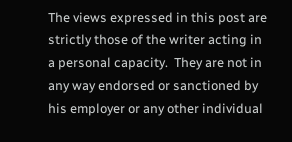The views expressed in this post are strictly those of the writer acting in a personal capacity.  They are not in any way endorsed or sanctioned by his employer or any other individual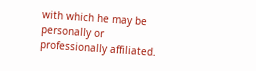with which he may be personally or professionally affiliated.